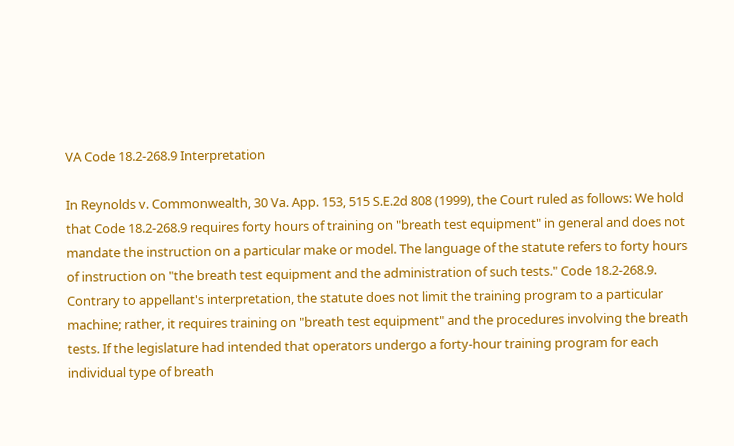VA Code 18.2-268.9 Interpretation

In Reynolds v. Commonwealth, 30 Va. App. 153, 515 S.E.2d 808 (1999), the Court ruled as follows: We hold that Code 18.2-268.9 requires forty hours of training on "breath test equipment" in general and does not mandate the instruction on a particular make or model. The language of the statute refers to forty hours of instruction on "the breath test equipment and the administration of such tests." Code 18.2-268.9. Contrary to appellant's interpretation, the statute does not limit the training program to a particular machine; rather, it requires training on "breath test equipment" and the procedures involving the breath tests. If the legislature had intended that operators undergo a forty-hour training program for each individual type of breath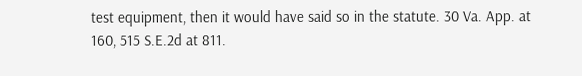test equipment, then it would have said so in the statute. 30 Va. App. at 160, 515 S.E.2d at 811.